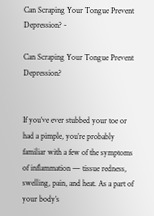Can Scraping Your Tongue Prevent Depression? -

Can Scraping Your Tongue Prevent Depression?


If you’ve ever stubbed your toe or had a pimple, you’re probably familiar with a few of the symptoms of inflammation — tissue redness, swelling, pain, and heat. As a part of your body’s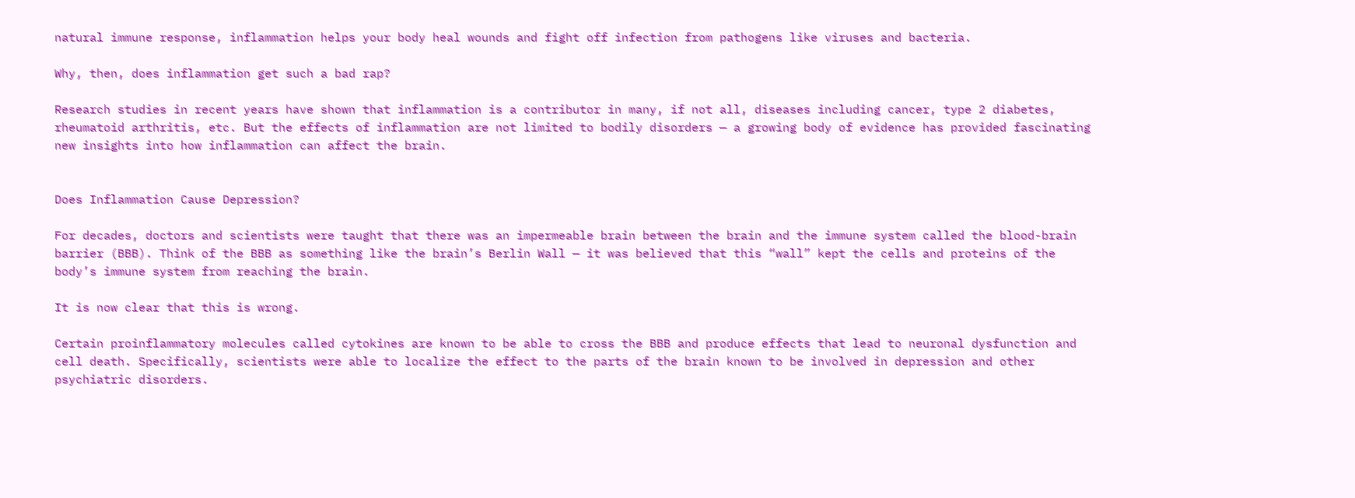natural immune response, inflammation helps your body heal wounds and fight off infection from pathogens like viruses and bacteria.

Why, then, does inflammation get such a bad rap?

Research studies in recent years have shown that inflammation is a contributor in many, if not all, diseases including cancer, type 2 diabetes, rheumatoid arthritis, etc. But the effects of inflammation are not limited to bodily disorders — a growing body of evidence has provided fascinating new insights into how inflammation can affect the brain.


Does Inflammation Cause Depression?

For decades, doctors and scientists were taught that there was an impermeable brain between the brain and the immune system called the blood-brain barrier (BBB). Think of the BBB as something like the brain’s Berlin Wall — it was believed that this “wall” kept the cells and proteins of the body’s immune system from reaching the brain.

It is now clear that this is wrong.

Certain proinflammatory molecules called cytokines are known to be able to cross the BBB and produce effects that lead to neuronal dysfunction and cell death. Specifically, scientists were able to localize the effect to the parts of the brain known to be involved in depression and other psychiatric disorders.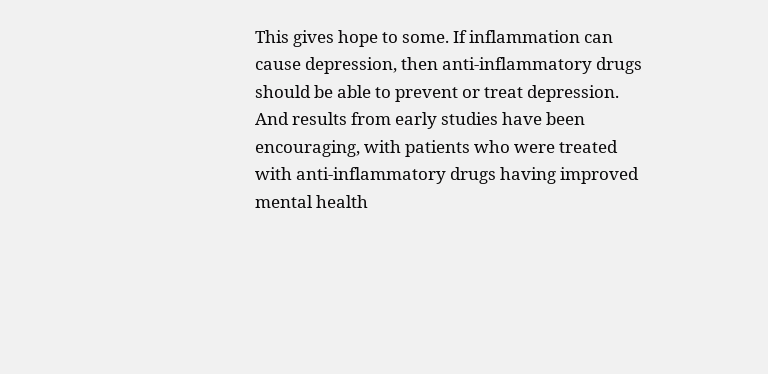This gives hope to some. If inflammation can cause depression, then anti-inflammatory drugs should be able to prevent or treat depression. And results from early studies have been encouraging, with patients who were treated with anti-inflammatory drugs having improved mental health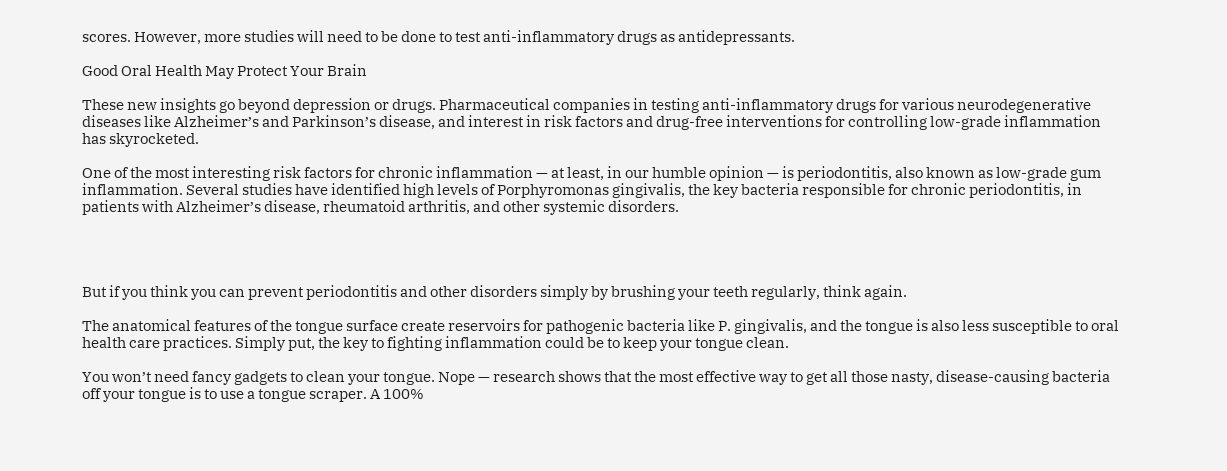scores. However, more studies will need to be done to test anti-inflammatory drugs as antidepressants.

Good Oral Health May Protect Your Brain

These new insights go beyond depression or drugs. Pharmaceutical companies in testing anti-inflammatory drugs for various neurodegenerative diseases like Alzheimer’s and Parkinson’s disease, and interest in risk factors and drug-free interventions for controlling low-grade inflammation has skyrocketed.

One of the most interesting risk factors for chronic inflammation — at least, in our humble opinion — is periodontitis, also known as low-grade gum inflammation. Several studies have identified high levels of Porphyromonas gingivalis, the key bacteria responsible for chronic periodontitis, in patients with Alzheimer’s disease, rheumatoid arthritis, and other systemic disorders.




But if you think you can prevent periodontitis and other disorders simply by brushing your teeth regularly, think again.

The anatomical features of the tongue surface create reservoirs for pathogenic bacteria like P. gingivalis, and the tongue is also less susceptible to oral health care practices. Simply put, the key to fighting inflammation could be to keep your tongue clean.

You won’t need fancy gadgets to clean your tongue. Nope — research shows that the most effective way to get all those nasty, disease-causing bacteria off your tongue is to use a tongue scraper. A 100%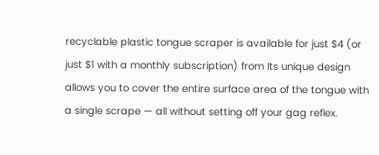recyclable plastic tongue scraper is available for just $4 (or just $1 with a monthly subscription) from Its unique design allows you to cover the entire surface area of the tongue with a single scrape — all without setting off your gag reflex.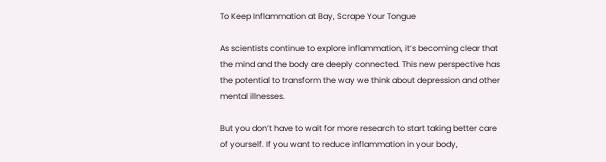To Keep Inflammation at Bay, Scrape Your Tongue

As scientists continue to explore inflammation, it’s becoming clear that the mind and the body are deeply connected. This new perspective has the potential to transform the way we think about depression and other mental illnesses.

But you don’t have to wait for more research to start taking better care of yourself. If you want to reduce inflammation in your body,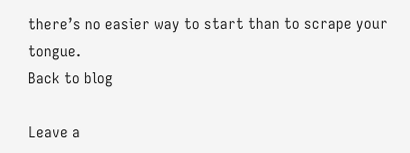there’s no easier way to start than to scrape your tongue.
Back to blog

Leave a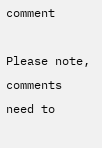comment

Please note, comments need to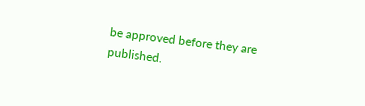be approved before they are published.